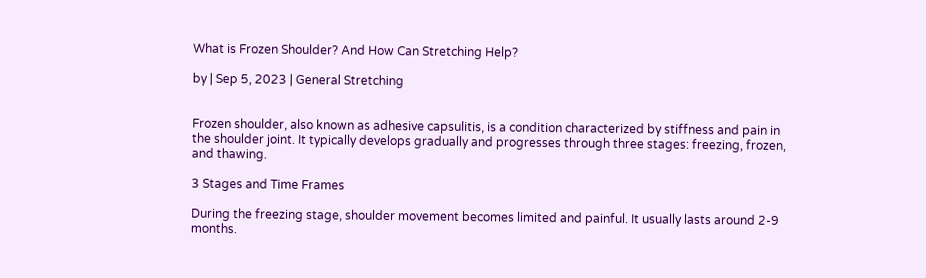What is Frozen Shoulder? And How Can Stretching Help?

by | Sep 5, 2023 | General Stretching


Frozen shoulder, also known as adhesive capsulitis, is a condition characterized by stiffness and pain in the shoulder joint. It typically develops gradually and progresses through three stages: freezing, frozen, and thawing.

3 Stages and Time Frames

During the freezing stage, shoulder movement becomes limited and painful. It usually lasts around 2-9 months.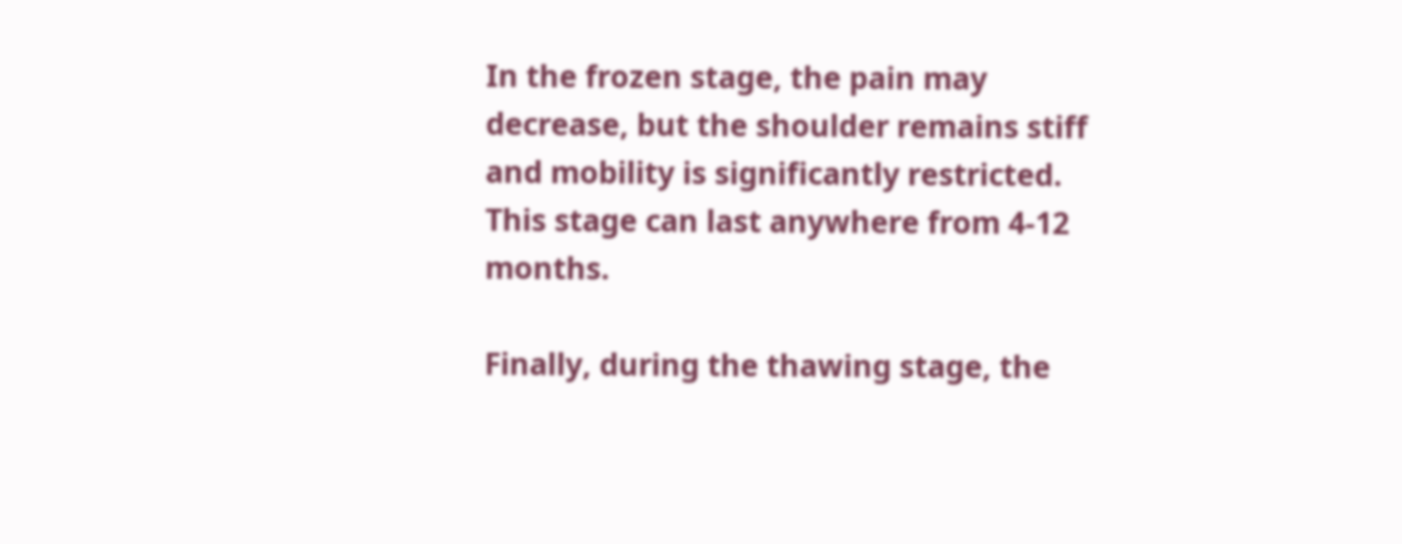In the frozen stage, the pain may decrease, but the shoulder remains stiff and mobility is significantly restricted. This stage can last anywhere from 4-12 months.

Finally, during the thawing stage, the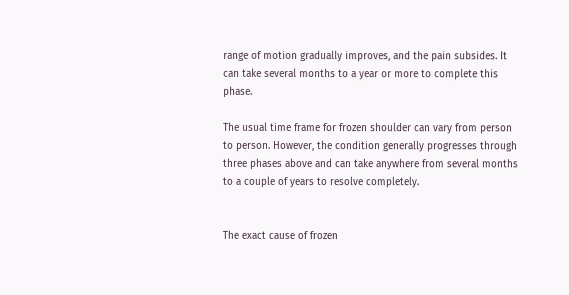range of motion gradually improves, and the pain subsides. It can take several months to a year or more to complete this phase.

The usual time frame for frozen shoulder can vary from person to person. However, the condition generally progresses through three phases above and can take anywhere from several months to a couple of years to resolve completely.


The exact cause of frozen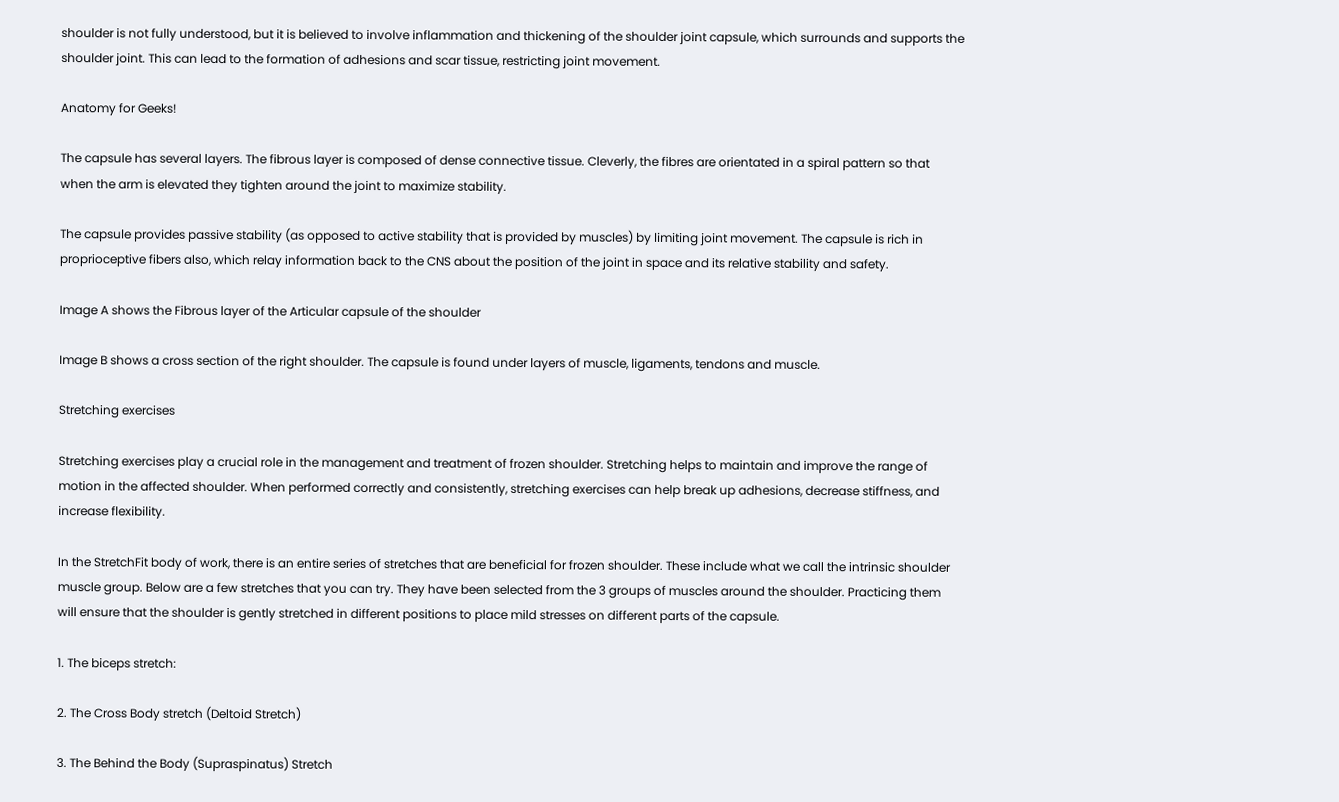shoulder is not fully understood, but it is believed to involve inflammation and thickening of the shoulder joint capsule, which surrounds and supports the shoulder joint. This can lead to the formation of adhesions and scar tissue, restricting joint movement.

Anatomy for Geeks!

The capsule has several layers. The fibrous layer is composed of dense connective tissue. Cleverly, the fibres are orientated in a spiral pattern so that when the arm is elevated they tighten around the joint to maximize stability.

The capsule provides passive stability (as opposed to active stability that is provided by muscles) by limiting joint movement. The capsule is rich in proprioceptive fibers also, which relay information back to the CNS about the position of the joint in space and its relative stability and safety.

Image A shows the Fibrous layer of the Articular capsule of the shoulder

Image B shows a cross section of the right shoulder. The capsule is found under layers of muscle, ligaments, tendons and muscle.

Stretching exercises

Stretching exercises play a crucial role in the management and treatment of frozen shoulder. Stretching helps to maintain and improve the range of motion in the affected shoulder. When performed correctly and consistently, stretching exercises can help break up adhesions, decrease stiffness, and increase flexibility.

In the StretchFit body of work, there is an entire series of stretches that are beneficial for frozen shoulder. These include what we call the intrinsic shoulder muscle group. Below are a few stretches that you can try. They have been selected from the 3 groups of muscles around the shoulder. Practicing them will ensure that the shoulder is gently stretched in different positions to place mild stresses on different parts of the capsule.

1. The biceps stretch:

2. The Cross Body stretch (Deltoid Stretch)

3. The Behind the Body (Supraspinatus) Stretch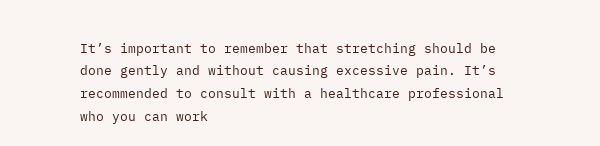It’s important to remember that stretching should be done gently and without causing excessive pain. It’s recommended to consult with a healthcare professional who you can work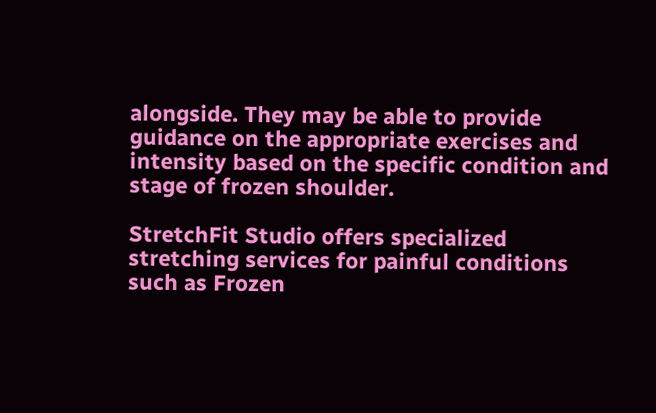alongside. They may be able to provide guidance on the appropriate exercises and intensity based on the specific condition and stage of frozen shoulder.

StretchFit Studio offers specialized stretching services for painful conditions such as Frozen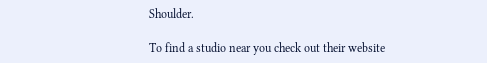Shoulder.

To find a studio near you check out their website